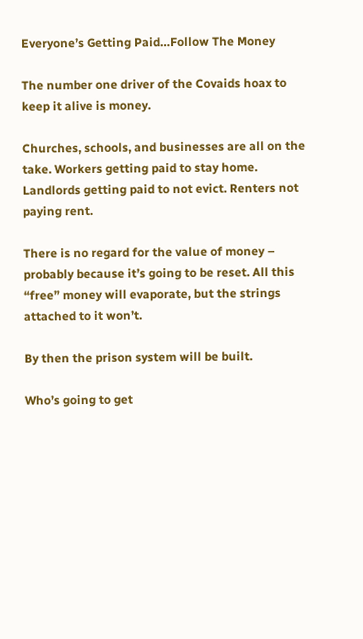Everyone’s Getting Paid…Follow The Money

The number one driver of the Covaids hoax to keep it alive is money.

Churches, schools, and businesses are all on the take. Workers getting paid to stay home. Landlords getting paid to not evict. Renters not paying rent.

There is no regard for the value of money – probably because it’s going to be reset. All this “free” money will evaporate, but the strings attached to it won’t.

By then the prison system will be built.

Who’s going to get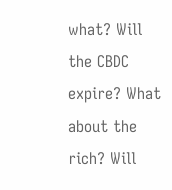what? Will the CBDC expire? What about the rich? Will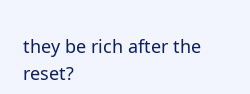they be rich after the reset?